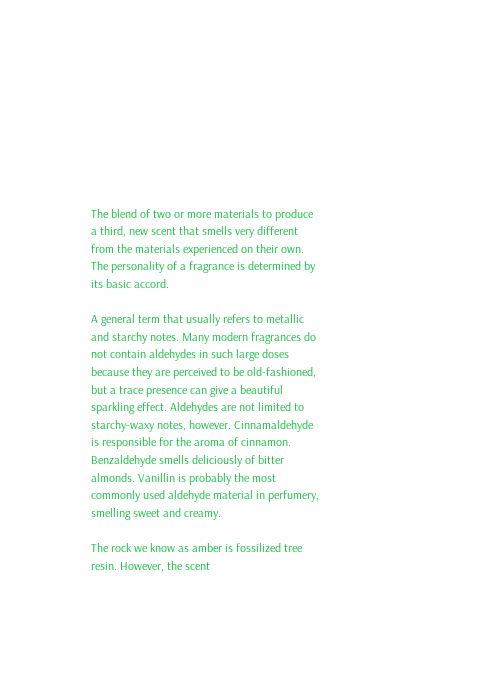The blend of two or more materials to produce a third, new scent that smells very different from the materials experienced on their own. The personality of a fragrance is determined by its basic accord.

A general term that usually refers to metallic and starchy notes. Many modern fragrances do not contain aldehydes in such large doses because they are perceived to be old-fashioned, but a trace presence can give a beautiful sparkling effect. Aldehydes are not limited to starchy-waxy notes, however. Cinnamaldehyde is responsible for the aroma of cinnamon. Benzaldehyde smells deliciously of bitter almonds. Vanillin is probably the most commonly used aldehyde material in perfumery, smelling sweet and creamy.

The rock we know as amber is fossilized tree resin. However, the scent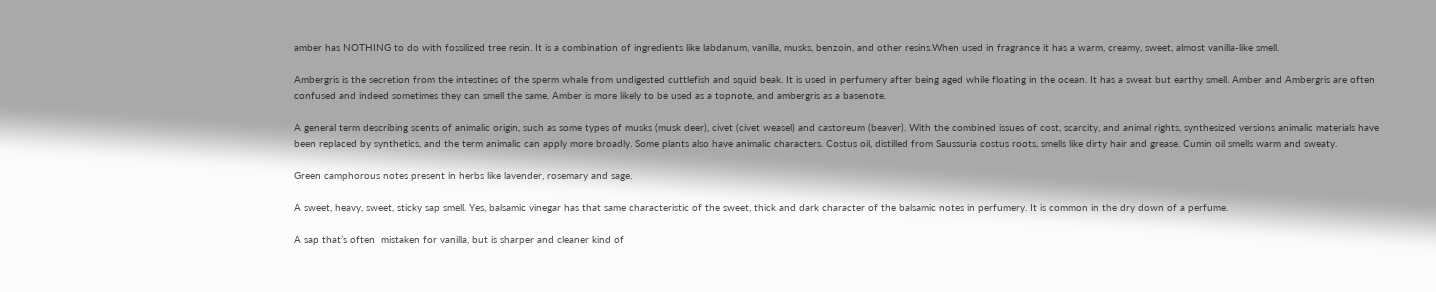amber has NOTHING to do with fossilized tree resin. It is a combination of ingredients like labdanum, vanilla, musks, benzoin, and other resins.When used in fragrance it has a warm, creamy, sweet, almost vanilla-like smell.

Ambergris is the secretion from the intestines of the sperm whale from undigested cuttlefish and squid beak. It is used in perfumery after being aged while floating in the ocean. It has a sweat but earthy smell. Amber and Ambergris are often confused and indeed sometimes they can smell the same. Amber is more likely to be used as a topnote, and ambergris as a basenote.

A general term describing scents of animalic origin, such as some types of musks (musk deer), civet (civet weasel) and castoreum (beaver). With the combined issues of cost, scarcity, and animal rights, synthesized versions animalic materials have been replaced by synthetics, and the term animalic can apply more broadly. Some plants also have animalic characters. Costus oil, distilled from Saussuria costus roots, smells like dirty hair and grease. Cumin oil smells warm and sweaty.

Green camphorous notes present in herbs like lavender, rosemary and sage.

A sweet, heavy, sweet, sticky sap smell. Yes, balsamic vinegar has that same characteristic of the sweet, thick and dark character of the balsamic notes in perfumery. It is common in the dry down of a perfume.

A sap that’s often  mistaken for vanilla, but is sharper and cleaner kind of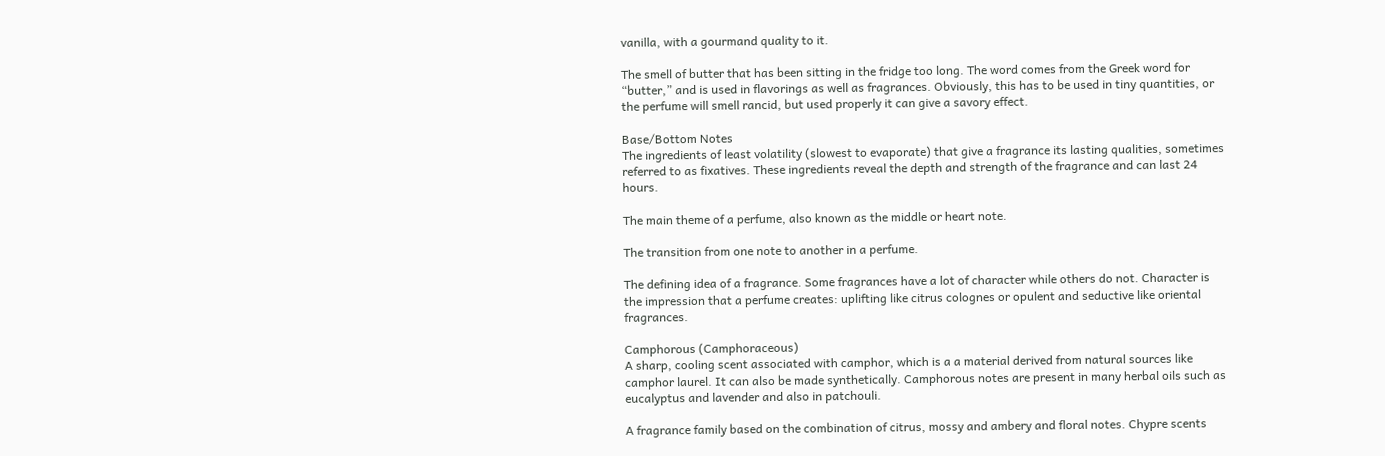vanilla, with a gourmand quality to it.

The smell of butter that has been sitting in the fridge too long. The word comes from the Greek word for “butter,” and is used in flavorings as well as fragrances. Obviously, this has to be used in tiny quantities, or the perfume will smell rancid, but used properly it can give a savory effect.

Base/Bottom Notes
The ingredients of least volatility (slowest to evaporate) that give a fragrance its lasting qualities, sometimes referred to as fixatives. These ingredients reveal the depth and strength of the fragrance and can last 24 hours.

The main theme of a perfume, also known as the middle or heart note.

The transition from one note to another in a perfume.

The defining idea of a fragrance. Some fragrances have a lot of character while others do not. Character is the impression that a perfume creates: uplifting like citrus colognes or opulent and seductive like oriental fragrances.

Camphorous (Camphoraceous)
A sharp, cooling scent associated with camphor, which is a a material derived from natural sources like camphor laurel. It can also be made synthetically. Camphorous notes are present in many herbal oils such as eucalyptus and lavender and also in patchouli.

A fragrance family based on the combination of citrus, mossy and ambery and floral notes. Chypre scents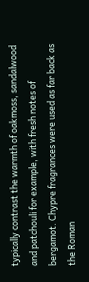typically contrast the warmth of oakmoss, sandalwood and patchouli for example, with fresh notes of bergamot. Chypre fragrances were used as far back as the Roman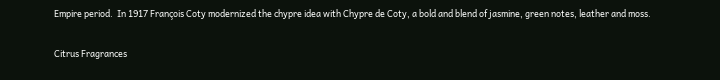Empire period.  In 1917 François Coty modernized the chypre idea with Chypre de Coty, a bold and blend of jasmine, green notes, leather and moss.

Citrus Fragrances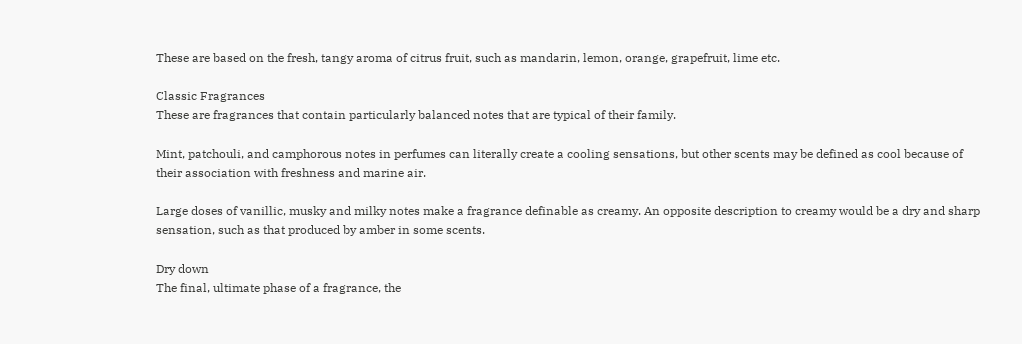These are based on the fresh, tangy aroma of citrus fruit, such as mandarin, lemon, orange, grapefruit, lime etc.

Classic Fragrances
These are fragrances that contain particularly balanced notes that are typical of their family.

Mint, patchouli, and camphorous notes in perfumes can literally create a cooling sensations, but other scents may be defined as cool because of their association with freshness and marine air.

Large doses of vanillic, musky and milky notes make a fragrance definable as creamy. An opposite description to creamy would be a dry and sharp sensation, such as that produced by amber in some scents.

Dry down
The final, ultimate phase of a fragrance, the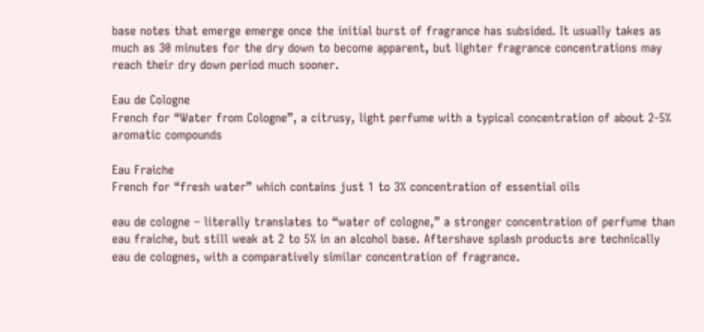base notes that emerge emerge once the initial burst of fragrance has subsided. It usually takes as much as 30 minutes for the dry down to become apparent, but lighter fragrance concentrations may reach their dry down period much sooner.

Eau de Cologne
French for “Water from Cologne”, a citrusy, light perfume with a typical concentration of about 2-5% aromatic compounds

Eau Fraiche
French for “fresh water” which contains just 1 to 3% concentration of essential oils

eau de cologne – literally translates to “water of cologne,” a stronger concentration of perfume than eau fraiche, but still weak at 2 to 5% in an alcohol base. Aftershave splash products are technically eau de colognes, with a comparatively similar concentration of fragrance.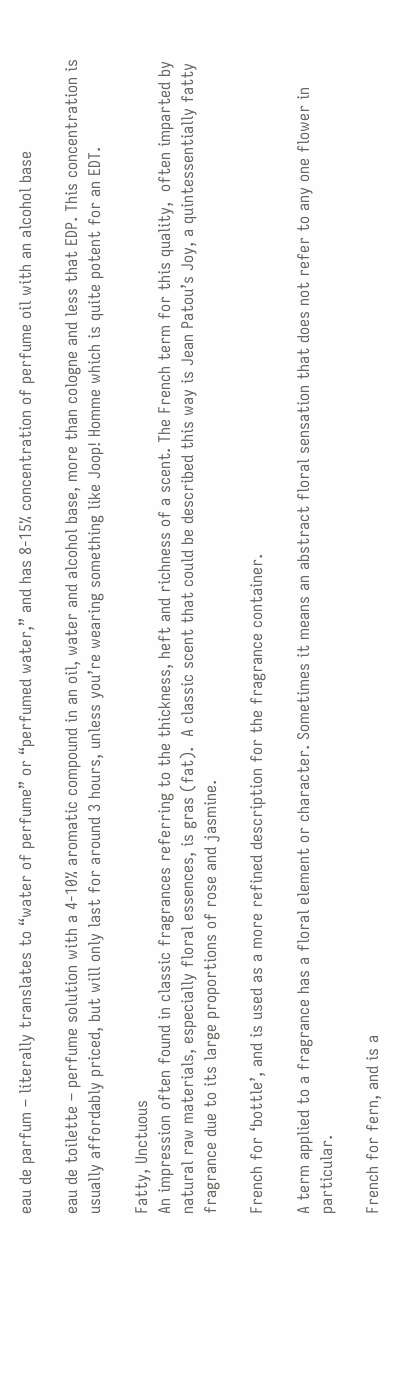eau de parfum – literally translates to “water of perfume” or “perfumed water,” and has 8-15% concentration of perfume oil with an alcohol base

eau de toilette – perfume solution with a 4-10% aromatic compound in an oil, water and alcohol base, more than cologne and less that EDP. This concentration is usually affordably priced, but will only last for around 3 hours, unless you’re wearing something like Joop! Homme which is quite potent for an EDT.

Fatty, Unctuous
An impression often found in classic fragrances referring to the thickness, heft and richness of a scent. The French term for this quality,  often imparted by natural raw materials, especially floral essences, is gras (fat).  A classic scent that could be described this way is Jean Patou’s Joy, a quintessentially fatty fragrance due to its large proportions of rose and jasmine.

French for ‘bottle’, and is used as a more refined description for the fragrance container.

A term applied to a fragrance has a floral element or character. Sometimes it means an abstract floral sensation that does not refer to any one flower in particular.

French for fern, and is a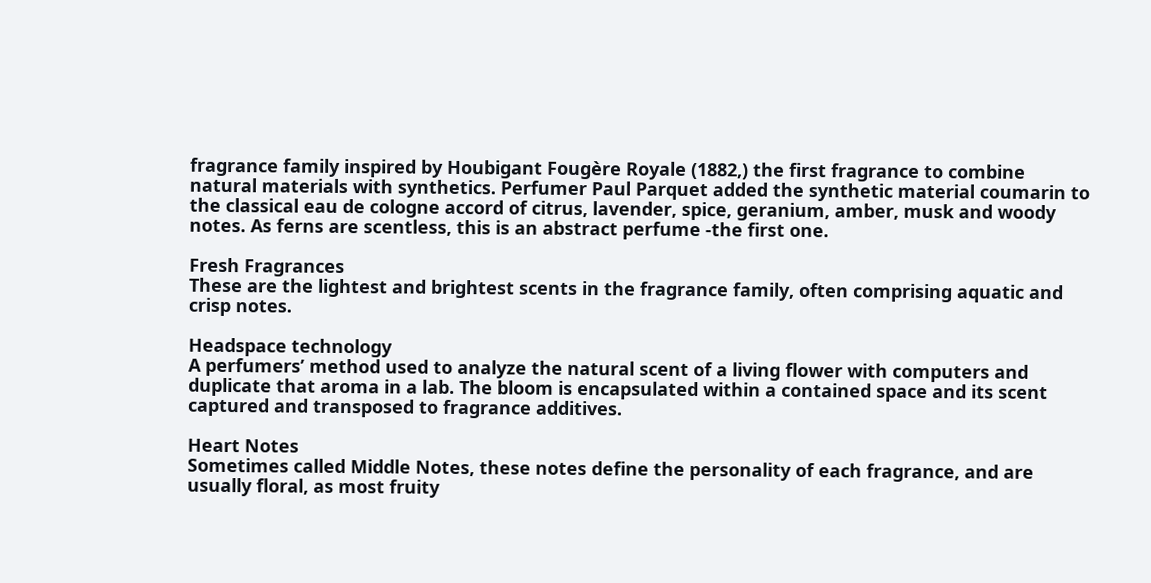fragrance family inspired by Houbigant Fougère Royale (1882,) the first fragrance to combine natural materials with synthetics. Perfumer Paul Parquet added the synthetic material coumarin to the classical eau de cologne accord of citrus, lavender, spice, geranium, amber, musk and woody notes. As ferns are scentless, this is an abstract perfume -the first one.

Fresh Fragrances
These are the lightest and brightest scents in the fragrance family, often comprising aquatic and crisp notes.

Headspace technology
A perfumers’ method used to analyze the natural scent of a living flower with computers and duplicate that aroma in a lab. The bloom is encapsulated within a contained space and its scent captured and transposed to fragrance additives.

Heart Notes
Sometimes called Middle Notes, these notes define the personality of each fragrance, and are usually floral, as most fruity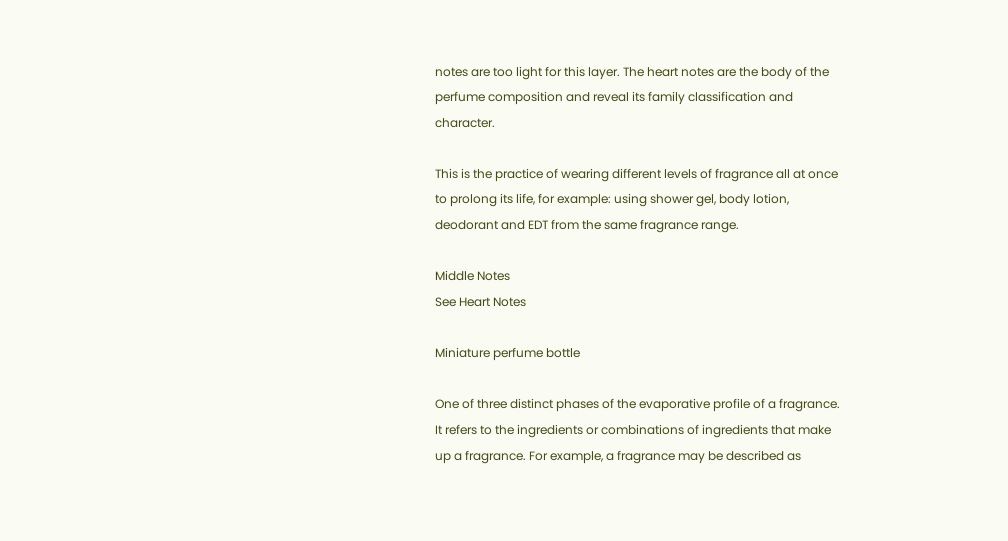notes are too light for this layer. The heart notes are the body of the perfume composition and reveal its family classification and character.

This is the practice of wearing different levels of fragrance all at once to prolong its life, for example: using shower gel, body lotion, deodorant and EDT from the same fragrance range.

Middle Notes
See Heart Notes

Miniature perfume bottle

One of three distinct phases of the evaporative profile of a fragrance. It refers to the ingredients or combinations of ingredients that make up a fragrance. For example, a fragrance may be described as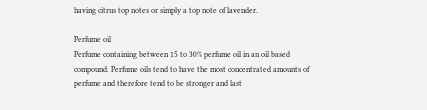having citrus top notes or simply a top note of lavender.

Perfume oil
Perfume containing between 15 to 30% perfume oil in an oil based compound. Perfume oils tend to have the most concentrated amounts of perfume and therefore tend to be stronger and last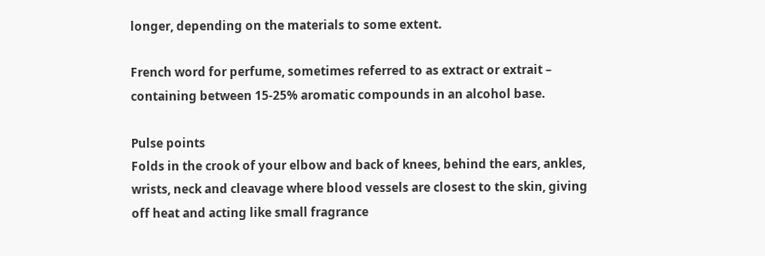longer, depending on the materials to some extent.

French word for perfume, sometimes referred to as extract or extrait – containing between 15-25% aromatic compounds in an alcohol base.

Pulse points
Folds in the crook of your elbow and back of knees, behind the ears, ankles, wrists, neck and cleavage where blood vessels are closest to the skin, giving off heat and acting like small fragrance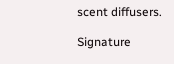scent diffusers.

Signature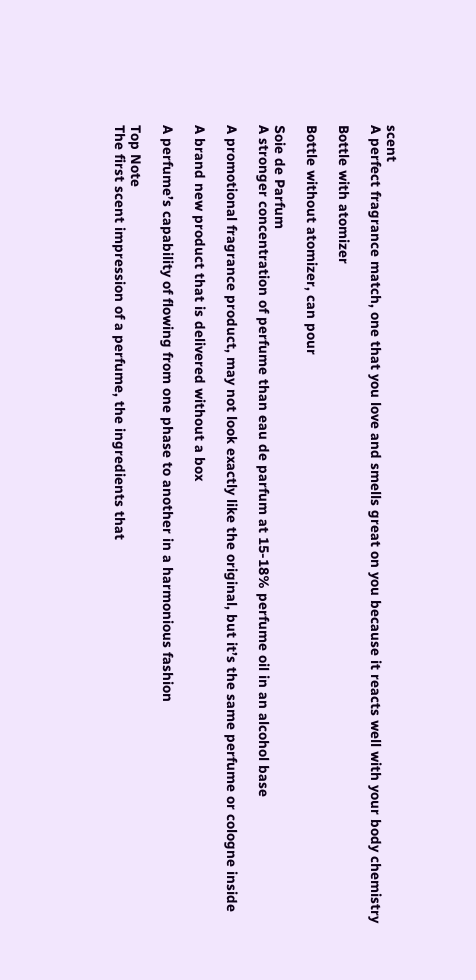scent
A perfect fragrance match, one that you love and smells great on you because it reacts well with your body chemistry

Bottle with atomizer

Bottle without atomizer, can pour

Soie de Parfum
A stronger concentration of perfume than eau de parfum at 15-18% perfume oil in an alcohol base

A promotional fragrance product, may not look exactly like the original, but it’s the same perfume or cologne inside

A brand new product that is delivered without a box

A perfume’s capability of flowing from one phase to another in a harmonious fashion

Top Note
The first scent impression of a perfume, the ingredients that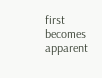first becomes apparent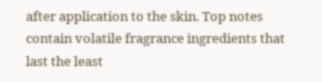after application to the skin. Top notes contain volatile fragrance ingredients that last the least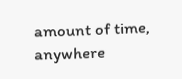amount of time, anywhere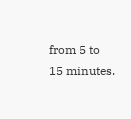from 5 to 15 minutes.